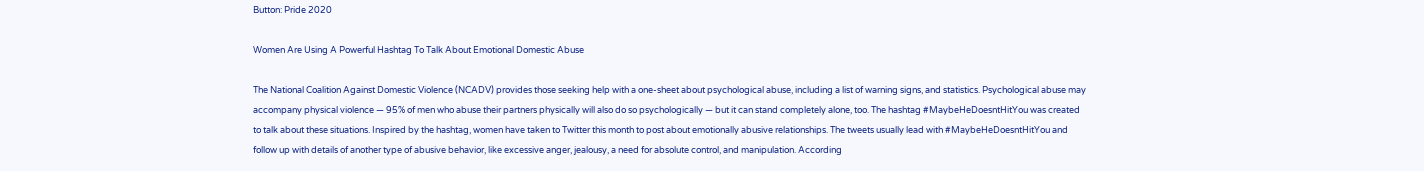Button: Pride 2020

Women Are Using A Powerful Hashtag To Talk About Emotional Domestic Abuse

The National Coalition Against Domestic Violence (NCADV) provides those seeking help with a one-sheet about psychological abuse, including a list of warning signs, and statistics. Psychological abuse may accompany physical violence — 95% of men who abuse their partners physically will also do so psychologically — but it can stand completely alone, too. The hashtag #MaybeHeDoesntHitYou was created to talk about these situations. Inspired by the hashtag, women have taken to Twitter this month to post about emotionally abusive relationships. The tweets usually lead with #MaybeHeDoesntHitYou and follow up with details of another type of abusive behavior, like excessive anger, jealousy, a need for absolute control, and manipulation. According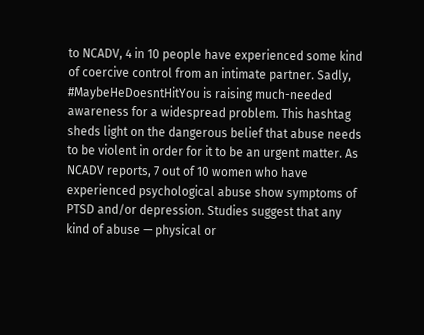to NCADV, 4 in 10 people have experienced some kind of coercive control from an intimate partner. Sadly, #MaybeHeDoesntHitYou is raising much-needed awareness for a widespread problem. This hashtag sheds light on the dangerous belief that abuse needs to be violent in order for it to be an urgent matter. As NCADV reports, 7 out of 10 women who have experienced psychological abuse show symptoms of PTSD and/or depression. Studies suggest that any kind of abuse — physical or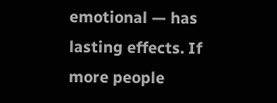emotional — has lasting effects. If more people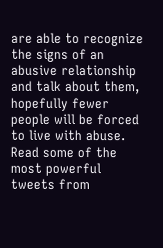are able to recognize the signs of an abusive relationship and talk about them, hopefully fewer people will be forced to live with abuse. Read some of the most powerful tweets from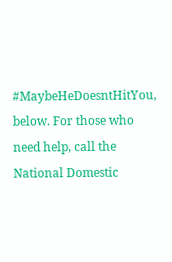#MaybeHeDoesntHitYou, below. For those who need help, call the National Domestic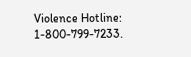Violence Hotline: 1-800-799-7233.